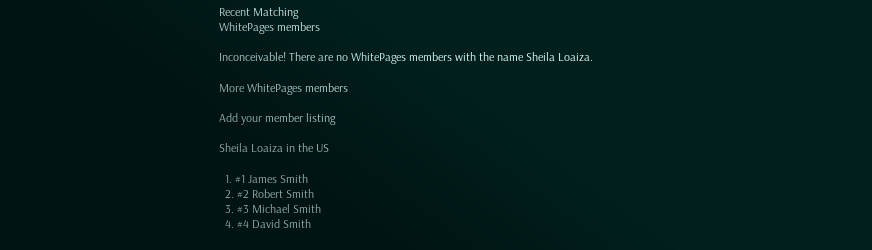Recent Matching
WhitePages members

Inconceivable! There are no WhitePages members with the name Sheila Loaiza.

More WhitePages members

Add your member listing

Sheila Loaiza in the US

  1. #1 James Smith
  2. #2 Robert Smith
  3. #3 Michael Smith
  4. #4 David Smith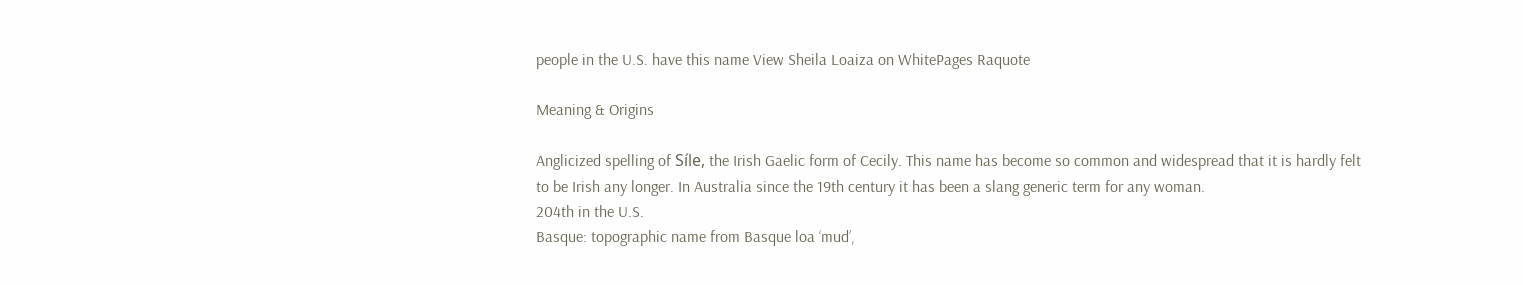people in the U.S. have this name View Sheila Loaiza on WhitePages Raquote

Meaning & Origins

Anglicized spelling of Síle, the Irish Gaelic form of Cecily. This name has become so common and widespread that it is hardly felt to be Irish any longer. In Australia since the 19th century it has been a slang generic term for any woman.
204th in the U.S.
Basque: topographic name from Basque loa ‘mud’,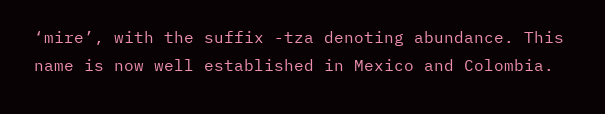‘mire’, with the suffix -tza denoting abundance. This name is now well established in Mexico and Colombia.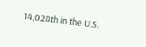14,028th in the U.S.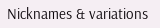Nicknames & variations